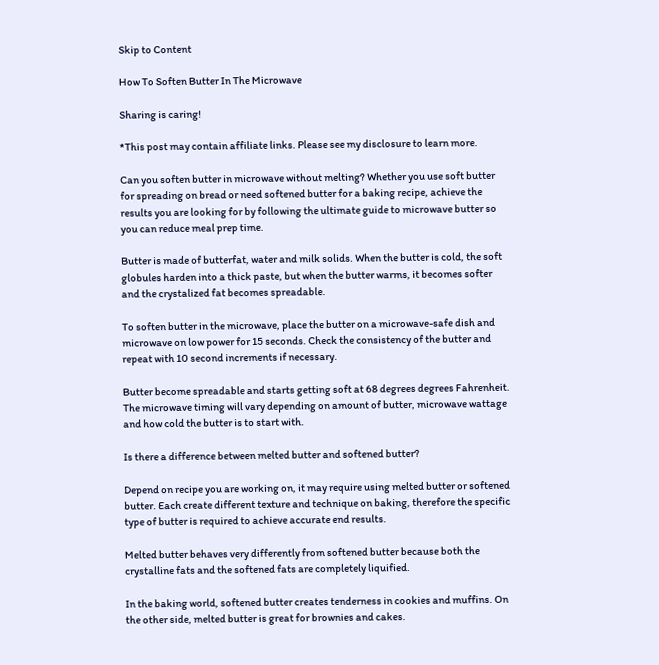Skip to Content

How To Soften Butter In The Microwave

Sharing is caring!

*This post may contain affiliate links. Please see my disclosure to learn more.

Can you soften butter in microwave without melting? Whether you use soft butter for spreading on bread or need softened butter for a baking recipe, achieve the results you are looking for by following the ultimate guide to microwave butter so you can reduce meal prep time.

Butter is made of butterfat, water and milk solids. When the butter is cold, the soft globules harden into a thick paste, but when the butter warms, it becomes softer and the crystalized fat becomes spreadable.

To soften butter in the microwave, place the butter on a microwave-safe dish and microwave on low power for 15 seconds. Check the consistency of the butter and repeat with 10 second increments if necessary.

Butter become spreadable and starts getting soft at 68 degrees degrees Fahrenheit. The microwave timing will vary depending on amount of butter, microwave wattage and how cold the butter is to start with.

Is there a difference between melted butter and softened butter?

Depend on recipe you are working on, it may require using melted butter or softened butter. Each create different texture and technique on baking, therefore the specific type of butter is required to achieve accurate end results.

Melted butter behaves very differently from softened butter because both the crystalline fats and the softened fats are completely liquified.

In the baking world, softened butter creates tenderness in cookies and muffins. On the other side, melted butter is great for brownies and cakes.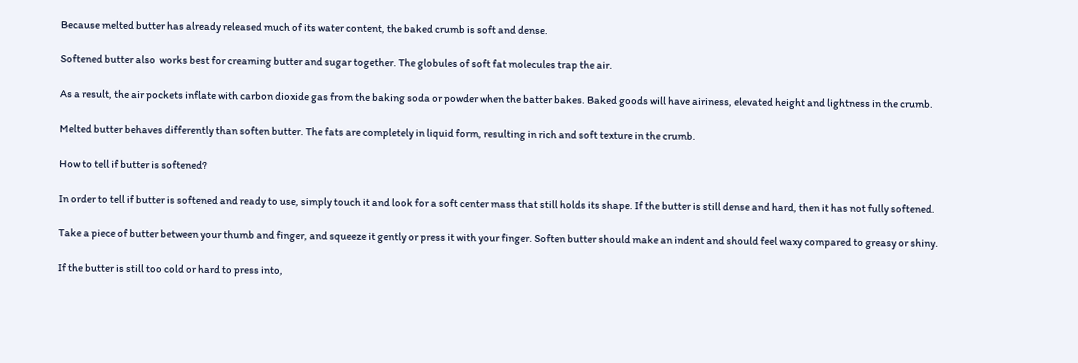Because melted butter has already released much of its water content, the baked crumb is soft and dense.

Softened butter also  works best for creaming butter and sugar together. The globules of soft fat molecules trap the air.

As a result, the air pockets inflate with carbon dioxide gas from the baking soda or powder when the batter bakes. Baked goods will have airiness, elevated height and lightness in the crumb.

Melted butter behaves differently than soften butter. The fats are completely in liquid form, resulting in rich and soft texture in the crumb.

How to tell if butter is softened?

In order to tell if butter is softened and ready to use, simply touch it and look for a soft center mass that still holds its shape. If the butter is still dense and hard, then it has not fully softened.

Take a piece of butter between your thumb and finger, and squeeze it gently or press it with your finger. Soften butter should make an indent and should feel waxy compared to greasy or shiny.

If the butter is still too cold or hard to press into,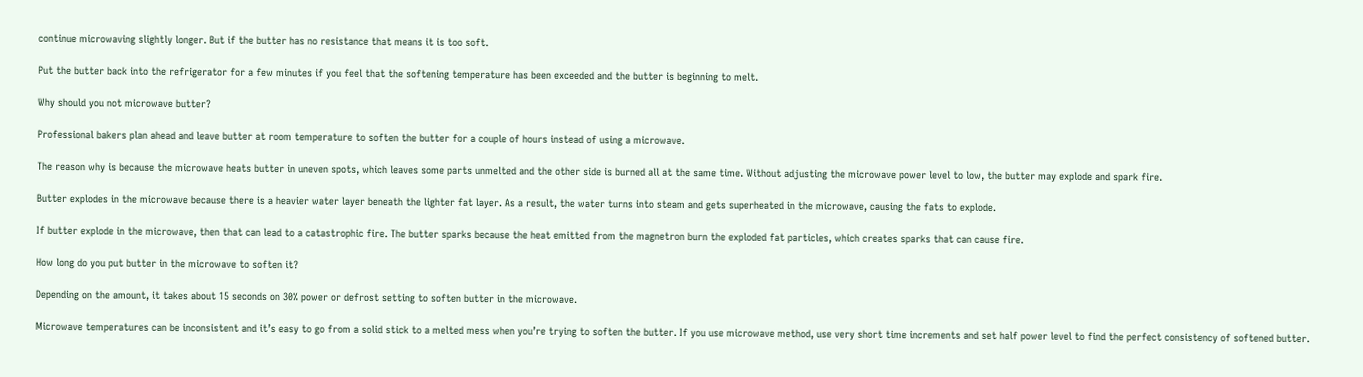continue microwaving slightly longer. But if the butter has no resistance that means it is too soft.

Put the butter back into the refrigerator for a few minutes if you feel that the softening temperature has been exceeded and the butter is beginning to melt.

Why should you not microwave butter?

Professional bakers plan ahead and leave butter at room temperature to soften the butter for a couple of hours instead of using a microwave.

The reason why is because the microwave heats butter in uneven spots, which leaves some parts unmelted and the other side is burned all at the same time. Without adjusting the microwave power level to low, the butter may explode and spark fire.

Butter explodes in the microwave because there is a heavier water layer beneath the lighter fat layer. As a result, the water turns into steam and gets superheated in the microwave, causing the fats to explode.

If butter explode in the microwave, then that can lead to a catastrophic fire. The butter sparks because the heat emitted from the magnetron burn the exploded fat particles, which creates sparks that can cause fire.

How long do you put butter in the microwave to soften it?

Depending on the amount, it takes about 15 seconds on 30% power or defrost setting to soften butter in the microwave.

Microwave temperatures can be inconsistent and it’s easy to go from a solid stick to a melted mess when you’re trying to soften the butter. If you use microwave method, use very short time increments and set half power level to find the perfect consistency of softened butter.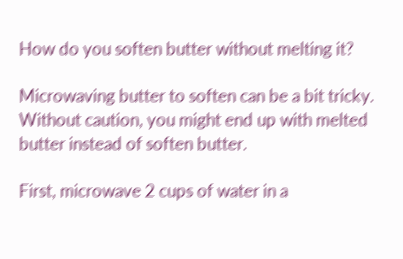How do you soften butter without melting it?

Microwaving butter to soften can be a bit tricky. Without caution, you might end up with melted butter instead of soften butter.

First, microwave 2 cups of water in a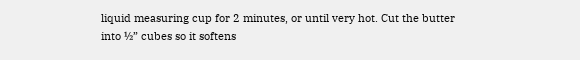liquid measuring cup for 2 minutes, or until very hot. Cut the butter into ½” cubes so it softens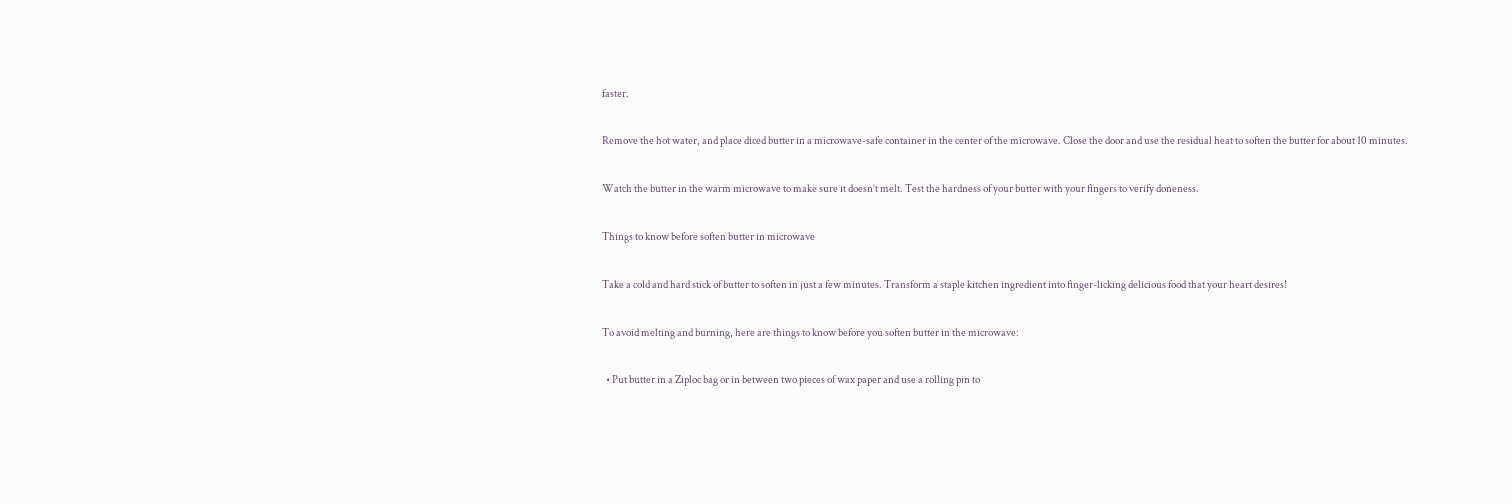faster.

Remove the hot water, and place diced butter in a microwave-safe container in the center of the microwave. Close the door and use the residual heat to soften the butter for about 10 minutes.

Watch the butter in the warm microwave to make sure it doesn’t melt. Test the hardness of your butter with your fingers to verify doneness.

Things to know before soften butter in microwave

Take a cold and hard stick of butter to soften in just a few minutes. Transform a staple kitchen ingredient into finger-licking delicious food that your heart desires!

To avoid melting and burning, here are things to know before you soften butter in the microwave:

  • Put butter in a Ziploc bag or in between two pieces of wax paper and use a rolling pin to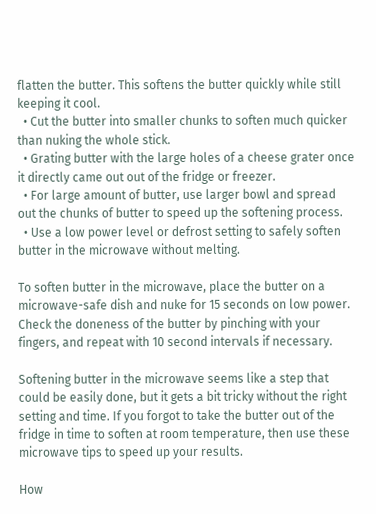flatten the butter. This softens the butter quickly while still keeping it cool.
  • Cut the butter into smaller chunks to soften much quicker than nuking the whole stick.
  • Grating butter with the large holes of a cheese grater once it directly came out out of the fridge or freezer.
  • For large amount of butter, use larger bowl and spread out the chunks of butter to speed up the softening process.
  • Use a low power level or defrost setting to safely soften butter in the microwave without melting.

To soften butter in the microwave, place the butter on a microwave-safe dish and nuke for 15 seconds on low power. Check the doneness of the butter by pinching with your fingers, and repeat with 10 second intervals if necessary.

Softening butter in the microwave seems like a step that could be easily done, but it gets a bit tricky without the right setting and time. If you forgot to take the butter out of the fridge in time to soften at room temperature, then use these microwave tips to speed up your results.

How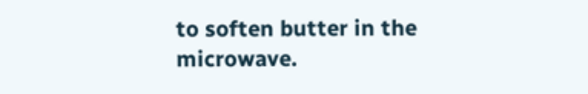to soften butter in the microwave.